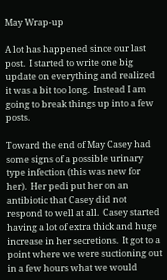May Wrap-up

A lot has happened since our last post.  I started to write one big update on everything and realized it was a bit too long.  Instead I am going to break things up into a few posts.

Toward the end of May Casey had some signs of a possible urinary type infection (this was new for her).  Her pedi put her on an antibiotic that Casey did not respond to well at all.  Casey started having a lot of extra thick and huge increase in her secretions.  It got to a point where we were suctioning out in a few hours what we would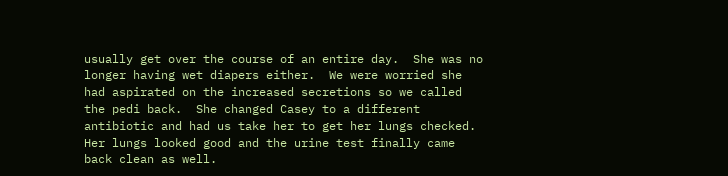usually get over the course of an entire day.  She was no longer having wet diapers either.  We were worried she had aspirated on the increased secretions so we called the pedi back.  She changed Casey to a different antibiotic and had us take her to get her lungs checked.  Her lungs looked good and the urine test finally came back clean as well.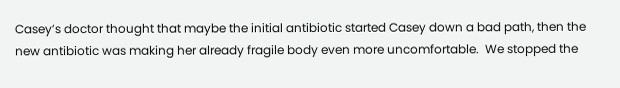Casey’s doctor thought that maybe the initial antibiotic started Casey down a bad path, then the new antibiotic was making her already fragile body even more uncomfortable.  We stopped the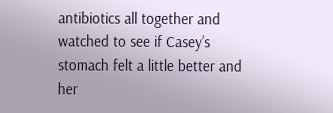antibiotics all together and watched to see if Casey’s stomach felt a little better and her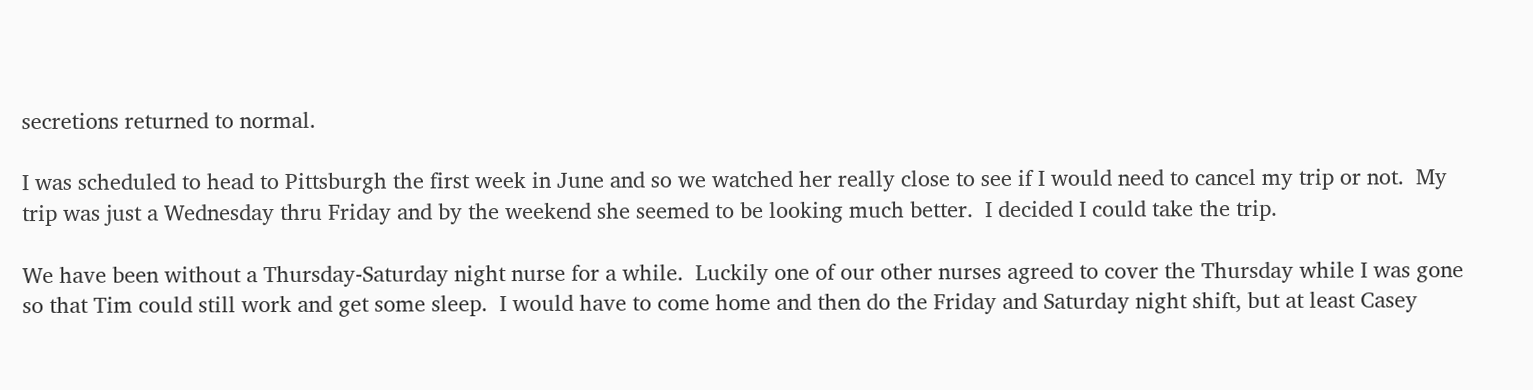secretions returned to normal.

I was scheduled to head to Pittsburgh the first week in June and so we watched her really close to see if I would need to cancel my trip or not.  My trip was just a Wednesday thru Friday and by the weekend she seemed to be looking much better.  I decided I could take the trip.

We have been without a Thursday-Saturday night nurse for a while.  Luckily one of our other nurses agreed to cover the Thursday while I was gone so that Tim could still work and get some sleep.  I would have to come home and then do the Friday and Saturday night shift, but at least Casey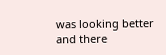was looking better and there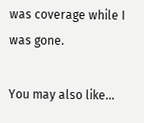was coverage while I was gone.

You may also like...